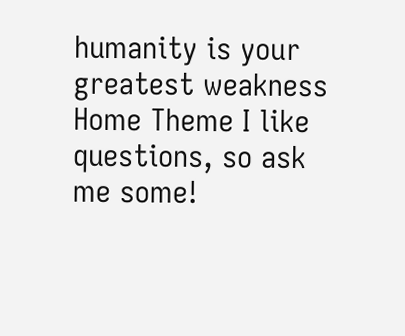humanity is your greatest weakness
Home Theme I like questions, so ask me some!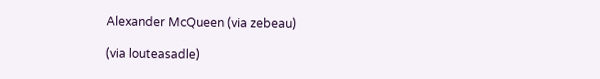Alexander McQueen (via zebeau)

(via louteasadle)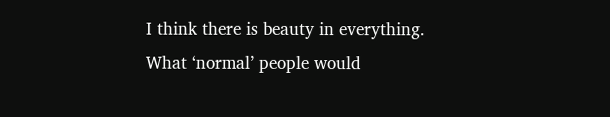I think there is beauty in everything. What ‘normal’ people would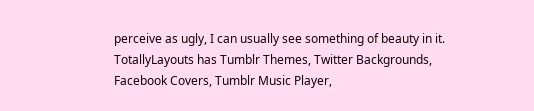perceive as ugly, I can usually see something of beauty in it.
TotallyLayouts has Tumblr Themes, Twitter Backgrounds, Facebook Covers, Tumblr Music Player,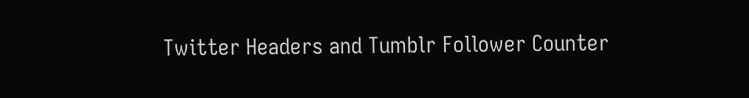Twitter Headers and Tumblr Follower Counter